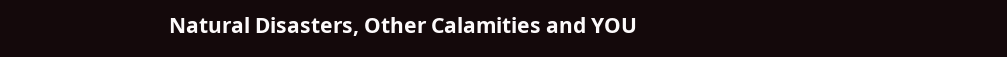Natural Disasters, Other Calamities and YOU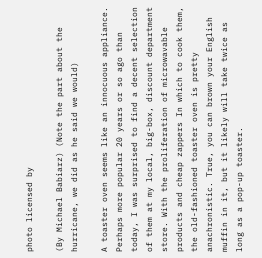photo licensed by

(By Michael Babiarz) (Note the part about the hurricane, we did as he said we would)

A toaster oven seems like an innocuous appliance. Perhaps more popular 20 years or so ago than today, I was surprised to find a decent selection of them at my local, big-box, discount department store. With the proliferation of microwavable products and cheap zappers In which to cook them, the old-fashioned toaster oven is pretty anachronistic. True, you can brown your English muffin in it, but it likely will take twice as long as a pop-up toaster.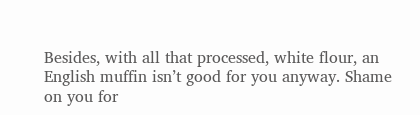Besides, with all that processed, white flour, an English muffin isn’t good for you anyway. Shame on you for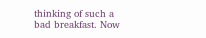thinking of such a bad breakfast. Now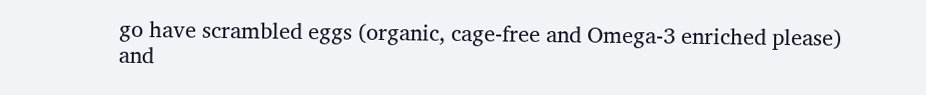go have scrambled eggs (organic, cage-free and Omega-3 enriched please) and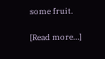some fruit.

[Read more…]